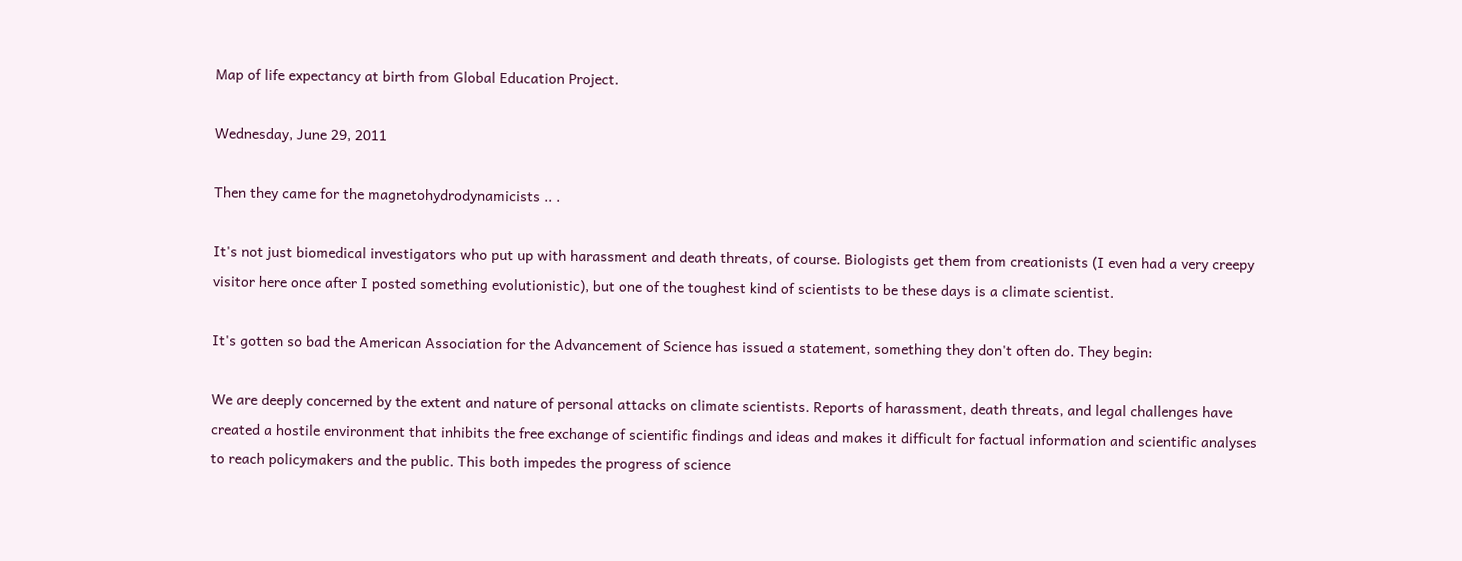Map of life expectancy at birth from Global Education Project.

Wednesday, June 29, 2011

Then they came for the magnetohydrodynamicists .. .

It's not just biomedical investigators who put up with harassment and death threats, of course. Biologists get them from creationists (I even had a very creepy visitor here once after I posted something evolutionistic), but one of the toughest kind of scientists to be these days is a climate scientist.

It's gotten so bad the American Association for the Advancement of Science has issued a statement, something they don't often do. They begin:

We are deeply concerned by the extent and nature of personal attacks on climate scientists. Reports of harassment, death threats, and legal challenges have created a hostile environment that inhibits the free exchange of scientific findings and ideas and makes it difficult for factual information and scientific analyses to reach policymakers and the public. This both impedes the progress of science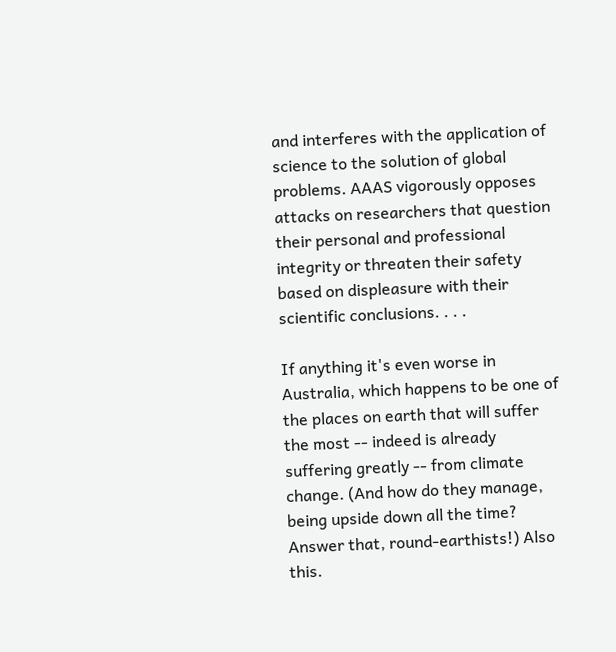and interferes with the application of science to the solution of global problems. AAAS vigorously opposes attacks on researchers that question their personal and professional integrity or threaten their safety based on displeasure with their scientific conclusions. . . .

If anything it's even worse in Australia, which happens to be one of the places on earth that will suffer the most -- indeed is already suffering greatly -- from climate change. (And how do they manage, being upside down all the time? Answer that, round-earthists!) Also this.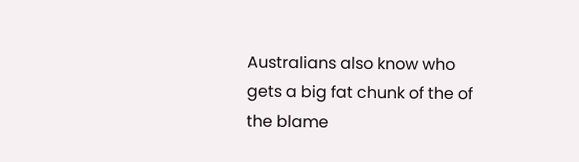Australians also know who gets a big fat chunk of the of the blame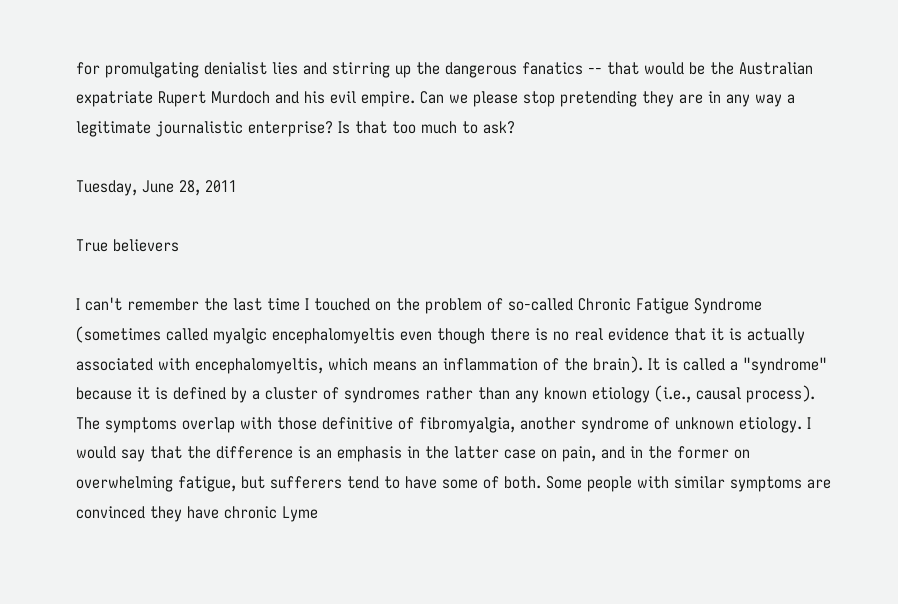for promulgating denialist lies and stirring up the dangerous fanatics -- that would be the Australian expatriate Rupert Murdoch and his evil empire. Can we please stop pretending they are in any way a legitimate journalistic enterprise? Is that too much to ask?

Tuesday, June 28, 2011

True believers

I can't remember the last time I touched on the problem of so-called Chronic Fatigue Syndrome (sometimes called myalgic encephalomyeltis even though there is no real evidence that it is actually associated with encephalomyeltis, which means an inflammation of the brain). It is called a "syndrome" because it is defined by a cluster of syndromes rather than any known etiology (i.e., causal process). The symptoms overlap with those definitive of fibromyalgia, another syndrome of unknown etiology. I would say that the difference is an emphasis in the latter case on pain, and in the former on overwhelming fatigue, but sufferers tend to have some of both. Some people with similar symptoms are convinced they have chronic Lyme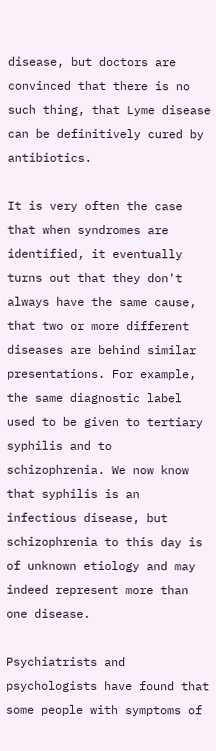disease, but doctors are convinced that there is no such thing, that Lyme disease can be definitively cured by antibiotics.

It is very often the case that when syndromes are identified, it eventually turns out that they don't always have the same cause, that two or more different diseases are behind similar presentations. For example, the same diagnostic label used to be given to tertiary syphilis and to schizophrenia. We now know that syphilis is an infectious disease, but schizophrenia to this day is of unknown etiology and may indeed represent more than one disease.

Psychiatrists and psychologists have found that some people with symptoms of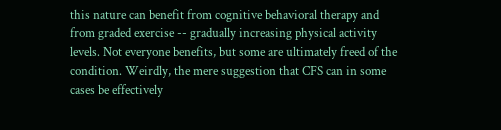this nature can benefit from cognitive behavioral therapy and from graded exercise -- gradually increasing physical activity levels. Not everyone benefits, but some are ultimately freed of the condition. Weirdly, the mere suggestion that CFS can in some cases be effectively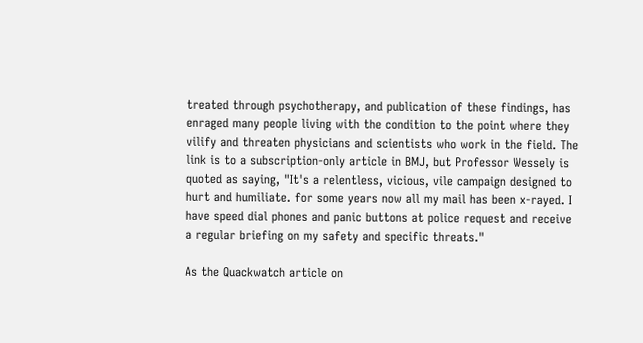treated through psychotherapy, and publication of these findings, has enraged many people living with the condition to the point where they vilify and threaten physicians and scientists who work in the field. The link is to a subscription-only article in BMJ, but Professor Wessely is quoted as saying, "It's a relentless, vicious, vile campaign designed to hurt and humiliate. for some years now all my mail has been x-rayed. I have speed dial phones and panic buttons at police request and receive a regular briefing on my safety and specific threats."

As the Quackwatch article on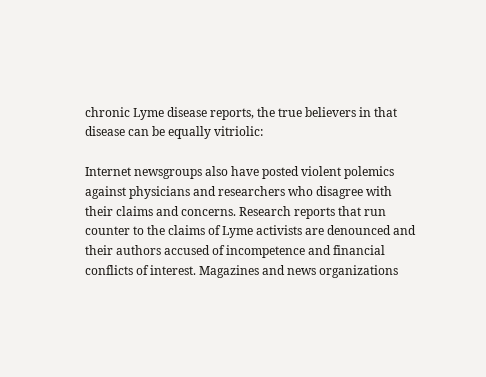chronic Lyme disease reports, the true believers in that disease can be equally vitriolic:

Internet newsgroups also have posted violent polemics against physicians and researchers who disagree with their claims and concerns. Research reports that run counter to the claims of Lyme activists are denounced and their authors accused of incompetence and financial conflicts of interest. Magazines and news organizations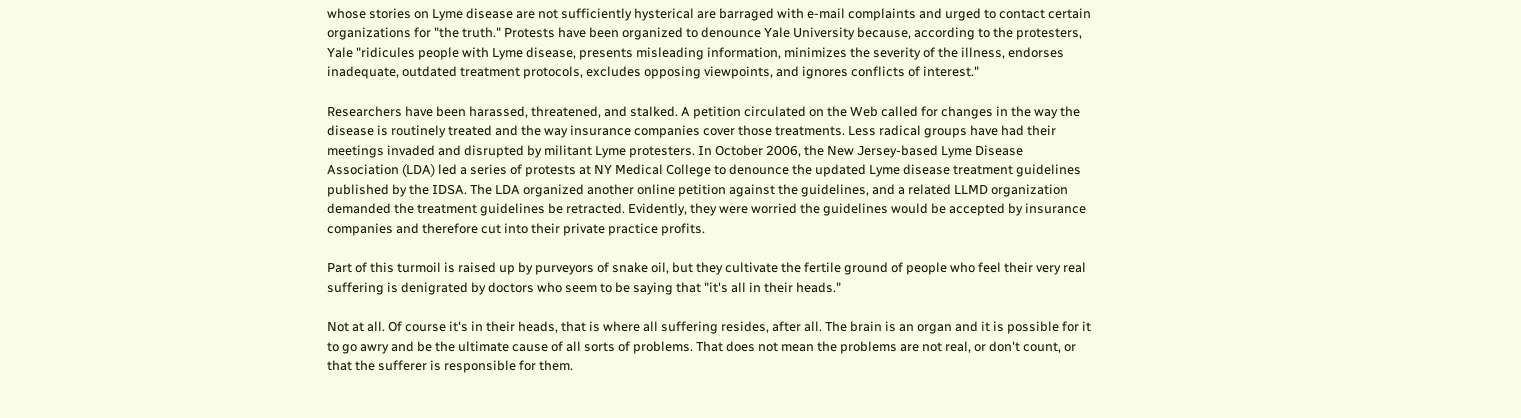whose stories on Lyme disease are not sufficiently hysterical are barraged with e-mail complaints and urged to contact certain organizations for "the truth." Protests have been organized to denounce Yale University because, according to the protesters, Yale "ridicules people with Lyme disease, presents misleading information, minimizes the severity of the illness, endorses inadequate, outdated treatment protocols, excludes opposing viewpoints, and ignores conflicts of interest."

Researchers have been harassed, threatened, and stalked. A petition circulated on the Web called for changes in the way the disease is routinely treated and the way insurance companies cover those treatments. Less radical groups have had their meetings invaded and disrupted by militant Lyme protesters. In October 2006, the New Jersey-based Lyme Disease Association (LDA) led a series of protests at NY Medical College to denounce the updated Lyme disease treatment guidelines published by the IDSA. The LDA organized another online petition against the guidelines, and a related LLMD organization demanded the treatment guidelines be retracted. Evidently, they were worried the guidelines would be accepted by insurance companies and therefore cut into their private practice profits.

Part of this turmoil is raised up by purveyors of snake oil, but they cultivate the fertile ground of people who feel their very real suffering is denigrated by doctors who seem to be saying that "it's all in their heads."

Not at all. Of course it's in their heads, that is where all suffering resides, after all. The brain is an organ and it is possible for it to go awry and be the ultimate cause of all sorts of problems. That does not mean the problems are not real, or don't count, or that the sufferer is responsible for them.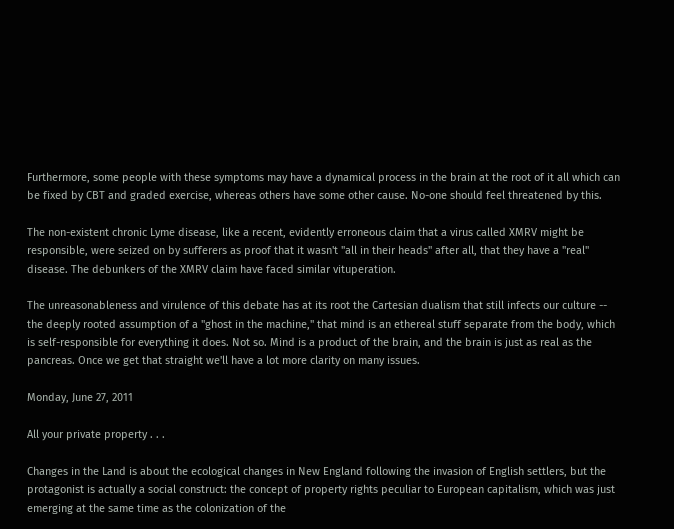Furthermore, some people with these symptoms may have a dynamical process in the brain at the root of it all which can be fixed by CBT and graded exercise, whereas others have some other cause. No-one should feel threatened by this.

The non-existent chronic Lyme disease, like a recent, evidently erroneous claim that a virus called XMRV might be responsible, were seized on by sufferers as proof that it wasn't "all in their heads" after all, that they have a "real" disease. The debunkers of the XMRV claim have faced similar vituperation.

The unreasonableness and virulence of this debate has at its root the Cartesian dualism that still infects our culture -- the deeply rooted assumption of a "ghost in the machine," that mind is an ethereal stuff separate from the body, which is self-responsible for everything it does. Not so. Mind is a product of the brain, and the brain is just as real as the pancreas. Once we get that straight we'll have a lot more clarity on many issues.

Monday, June 27, 2011

All your private property . . .

Changes in the Land is about the ecological changes in New England following the invasion of English settlers, but the protagonist is actually a social construct: the concept of property rights peculiar to European capitalism, which was just emerging at the same time as the colonization of the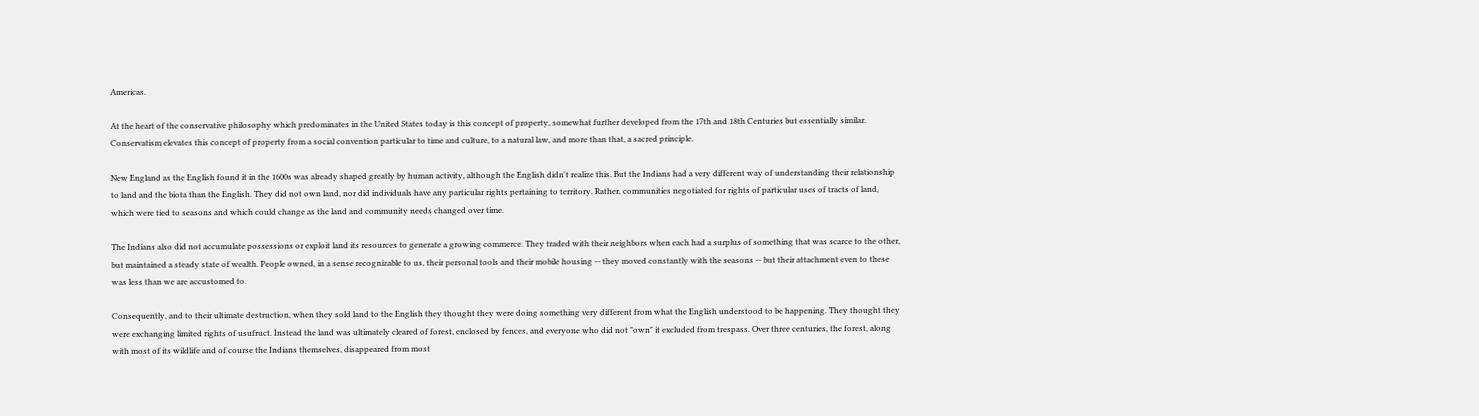Americas.

At the heart of the conservative philosophy which predominates in the United States today is this concept of property, somewhat further developed from the 17th and 18th Centuries but essentially similar. Conservatism elevates this concept of property from a social convention particular to time and culture, to a natural law, and more than that, a sacred principle.

New England as the English found it in the 1600s was already shaped greatly by human activity, although the English didn't realize this. But the Indians had a very different way of understanding their relationship to land and the biota than the English. They did not own land, nor did individuals have any particular rights pertaining to territory. Rather, communities negotiated for rights of particular uses of tracts of land, which were tied to seasons and which could change as the land and community needs changed over time.

The Indians also did not accumulate possessions or exploit land its resources to generate a growing commerce. They traded with their neighbors when each had a surplus of something that was scarce to the other, but maintained a steady state of wealth. People owned, in a sense recognizable to us, their personal tools and their mobile housing -- they moved constantly with the seasons -- but their attachment even to these was less than we are accustomed to.

Consequently, and to their ultimate destruction, when they sold land to the English they thought they were doing something very different from what the English understood to be happening. They thought they were exchanging limited rights of usufruct. Instead the land was ultimately cleared of forest, enclosed by fences, and everyone who did not "own" it excluded from trespass. Over three centuries, the forest, along with most of its wildlife and of course the Indians themselves, disappeared from most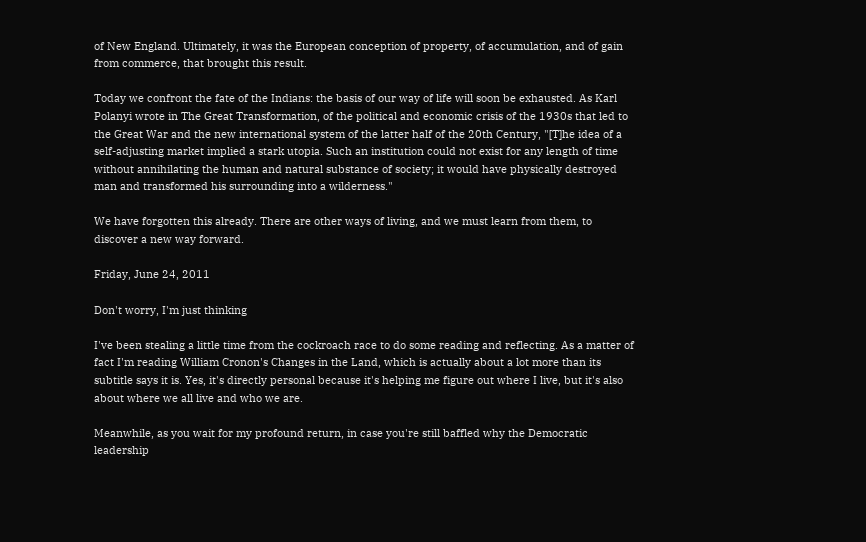of New England. Ultimately, it was the European conception of property, of accumulation, and of gain from commerce, that brought this result.

Today we confront the fate of the Indians: the basis of our way of life will soon be exhausted. As Karl Polanyi wrote in The Great Transformation, of the political and economic crisis of the 1930s that led to the Great War and the new international system of the latter half of the 20th Century, "[T]he idea of a self-adjusting market implied a stark utopia. Such an institution could not exist for any length of time without annihilating the human and natural substance of society; it would have physically destroyed man and transformed his surrounding into a wilderness."

We have forgotten this already. There are other ways of living, and we must learn from them, to discover a new way forward.

Friday, June 24, 2011

Don't worry, I'm just thinking

I've been stealing a little time from the cockroach race to do some reading and reflecting. As a matter of fact I'm reading William Cronon's Changes in the Land, which is actually about a lot more than its subtitle says it is. Yes, it's directly personal because it's helping me figure out where I live, but it's also about where we all live and who we are.

Meanwhile, as you wait for my profound return, in case you're still baffled why the Democratic leadership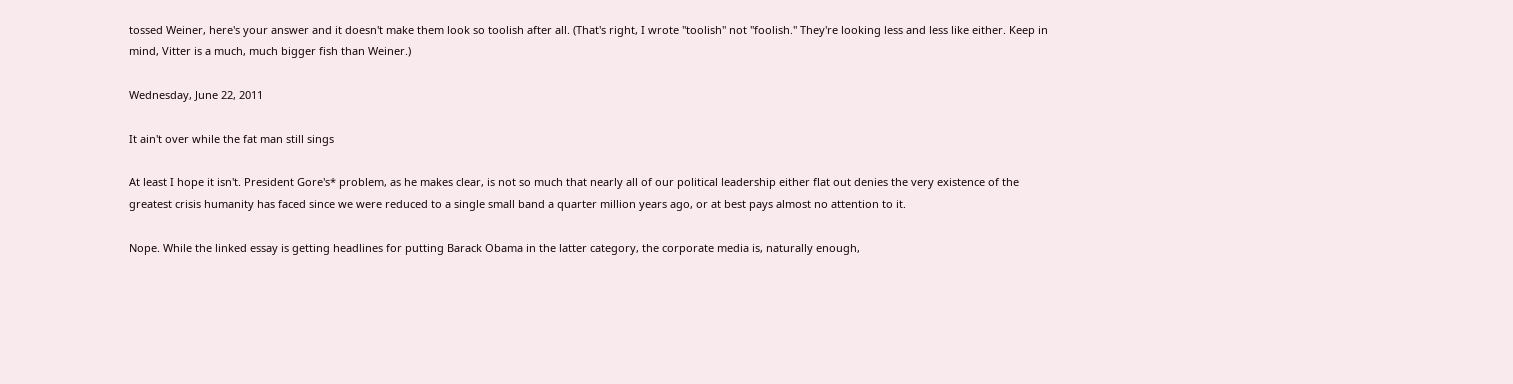tossed Weiner, here's your answer and it doesn't make them look so toolish after all. (That's right, I wrote "toolish" not "foolish." They're looking less and less like either. Keep in mind, Vitter is a much, much bigger fish than Weiner.)

Wednesday, June 22, 2011

It ain't over while the fat man still sings

At least I hope it isn't. President Gore's* problem, as he makes clear, is not so much that nearly all of our political leadership either flat out denies the very existence of the greatest crisis humanity has faced since we were reduced to a single small band a quarter million years ago, or at best pays almost no attention to it.

Nope. While the linked essay is getting headlines for putting Barack Obama in the latter category, the corporate media is, naturally enough,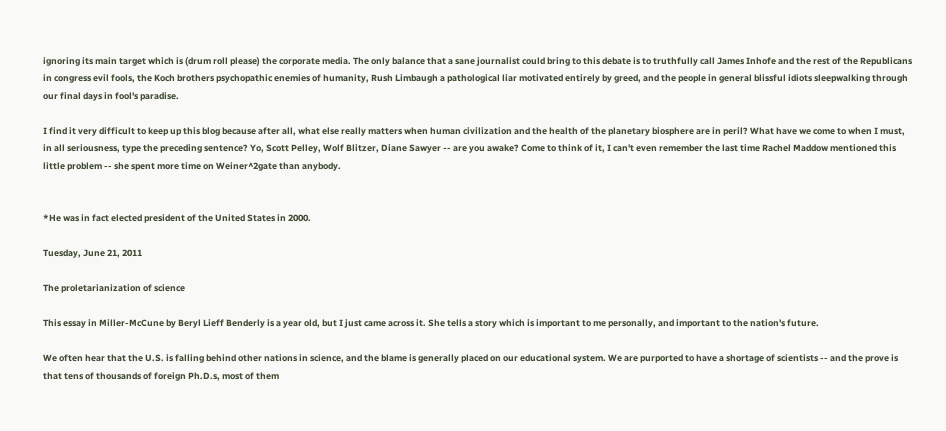ignoring its main target which is (drum roll please) the corporate media. The only balance that a sane journalist could bring to this debate is to truthfully call James Inhofe and the rest of the Republicans in congress evil fools, the Koch brothers psychopathic enemies of humanity, Rush Limbaugh a pathological liar motivated entirely by greed, and the people in general blissful idiots sleepwalking through our final days in fool's paradise.

I find it very difficult to keep up this blog because after all, what else really matters when human civilization and the health of the planetary biosphere are in peril? What have we come to when I must, in all seriousness, type the preceding sentence? Yo, Scott Pelley, Wolf Blitzer, Diane Sawyer -- are you awake? Come to think of it, I can't even remember the last time Rachel Maddow mentioned this little problem -- she spent more time on Weiner^2gate than anybody.


*He was in fact elected president of the United States in 2000.

Tuesday, June 21, 2011

The proletarianization of science

This essay in Miller-McCune by Beryl Lieff Benderly is a year old, but I just came across it. She tells a story which is important to me personally, and important to the nation's future.

We often hear that the U.S. is falling behind other nations in science, and the blame is generally placed on our educational system. We are purported to have a shortage of scientists -- and the prove is that tens of thousands of foreign Ph.D.s, most of them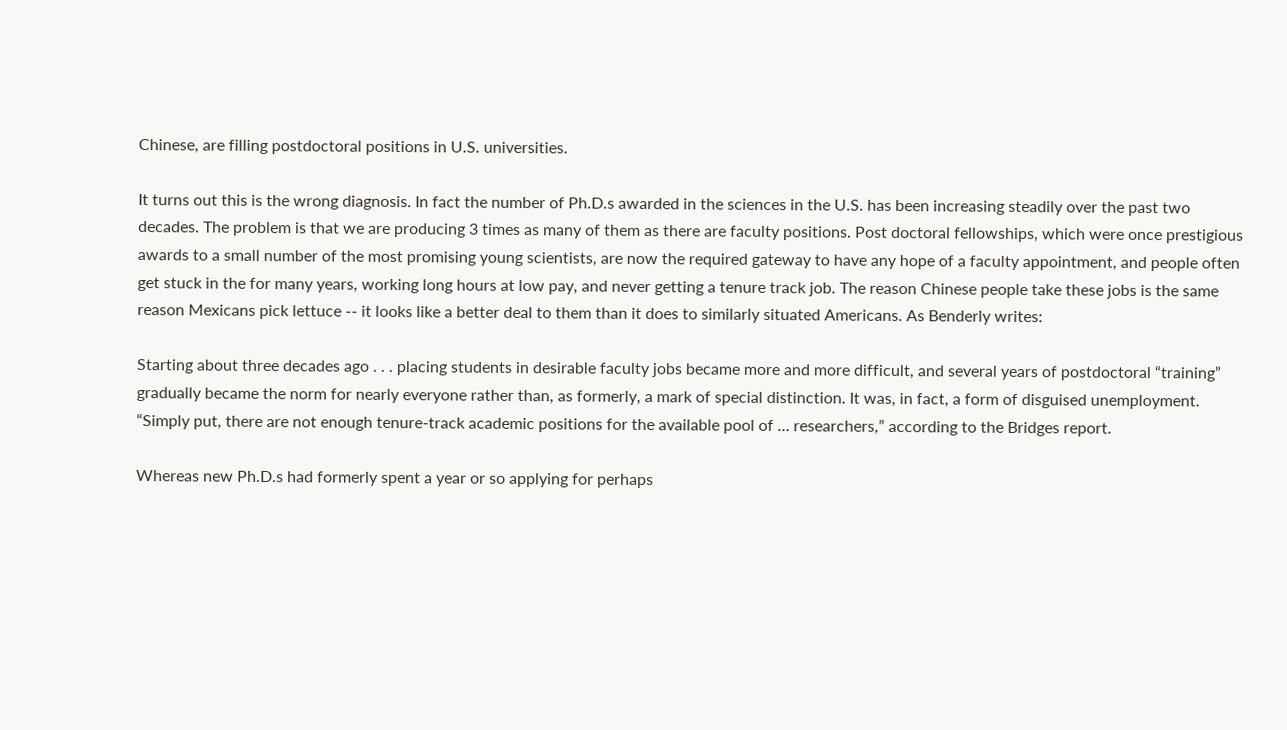Chinese, are filling postdoctoral positions in U.S. universities.

It turns out this is the wrong diagnosis. In fact the number of Ph.D.s awarded in the sciences in the U.S. has been increasing steadily over the past two decades. The problem is that we are producing 3 times as many of them as there are faculty positions. Post doctoral fellowships, which were once prestigious awards to a small number of the most promising young scientists, are now the required gateway to have any hope of a faculty appointment, and people often get stuck in the for many years, working long hours at low pay, and never getting a tenure track job. The reason Chinese people take these jobs is the same reason Mexicans pick lettuce -- it looks like a better deal to them than it does to similarly situated Americans. As Benderly writes:

Starting about three decades ago . . . placing students in desirable faculty jobs became more and more difficult, and several years of postdoctoral “training” gradually became the norm for nearly everyone rather than, as formerly, a mark of special distinction. It was, in fact, a form of disguised unemployment. “Simply put, there are not enough tenure-track academic positions for the available pool of … researchers,” according to the Bridges report.

Whereas new Ph.D.s had formerly spent a year or so applying for perhaps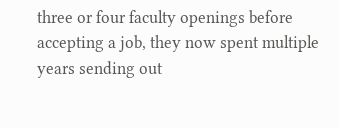three or four faculty openings before accepting a job, they now spent multiple years sending out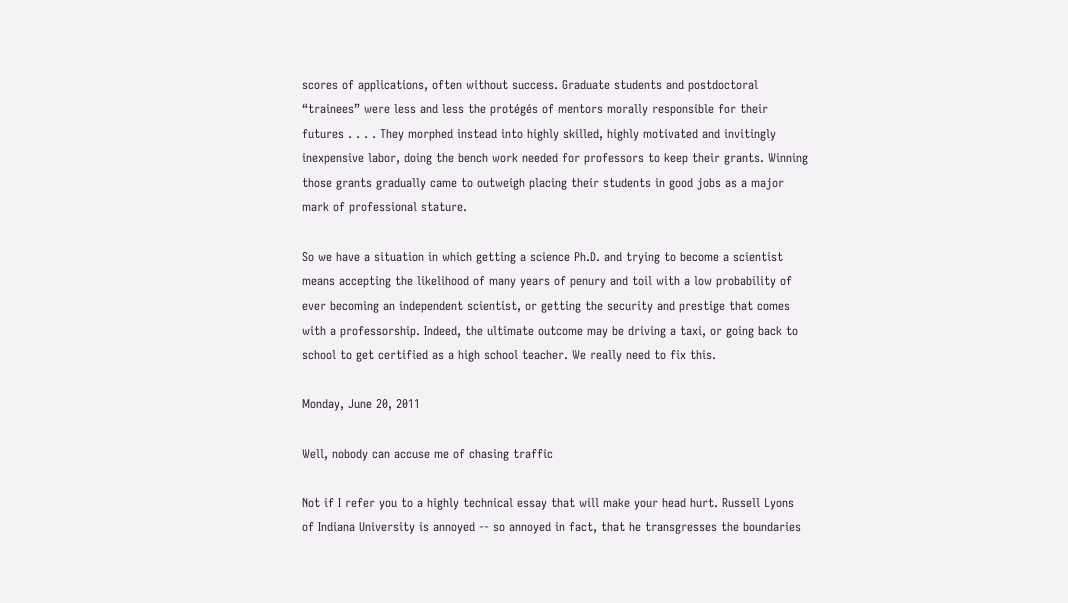scores of applications, often without success. Graduate students and postdoctoral “trainees” were less and less the protégés of mentors morally responsible for their futures . . . . They morphed instead into highly skilled, highly motivated and invitingly inexpensive labor, doing the bench work needed for professors to keep their grants. Winning those grants gradually came to outweigh placing their students in good jobs as a major mark of professional stature.

So we have a situation in which getting a science Ph.D. and trying to become a scientist means accepting the likelihood of many years of penury and toil with a low probability of ever becoming an independent scientist, or getting the security and prestige that comes with a professorship. Indeed, the ultimate outcome may be driving a taxi, or going back to school to get certified as a high school teacher. We really need to fix this.

Monday, June 20, 2011

Well, nobody can accuse me of chasing traffic

Not if I refer you to a highly technical essay that will make your head hurt. Russell Lyons of Indiana University is annoyed -- so annoyed in fact, that he transgresses the boundaries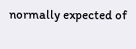normally expected of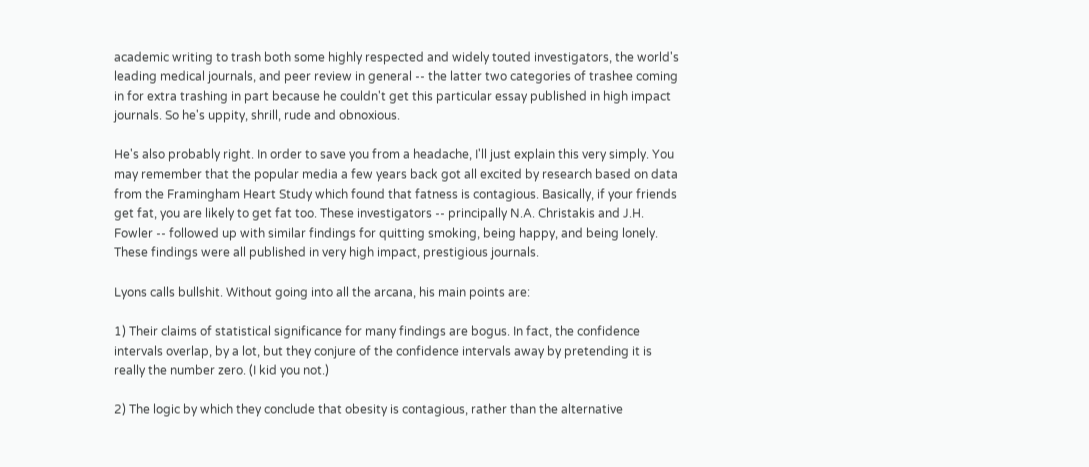academic writing to trash both some highly respected and widely touted investigators, the world's leading medical journals, and peer review in general -- the latter two categories of trashee coming in for extra trashing in part because he couldn't get this particular essay published in high impact journals. So he's uppity, shrill, rude and obnoxious.

He's also probably right. In order to save you from a headache, I'll just explain this very simply. You may remember that the popular media a few years back got all excited by research based on data from the Framingham Heart Study which found that fatness is contagious. Basically, if your friends get fat, you are likely to get fat too. These investigators -- principally N.A. Christakis and J.H. Fowler -- followed up with similar findings for quitting smoking, being happy, and being lonely. These findings were all published in very high impact, prestigious journals.

Lyons calls bullshit. Without going into all the arcana, his main points are:

1) Their claims of statistical significance for many findings are bogus. In fact, the confidence intervals overlap, by a lot, but they conjure of the confidence intervals away by pretending it is really the number zero. (I kid you not.)

2) The logic by which they conclude that obesity is contagious, rather than the alternative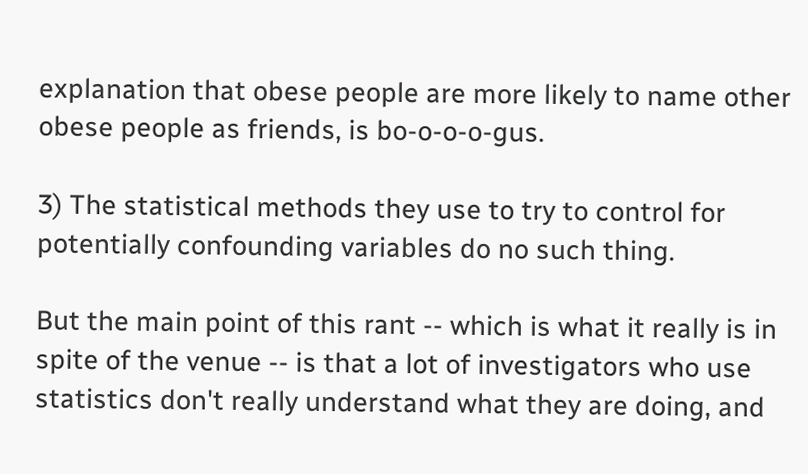explanation that obese people are more likely to name other obese people as friends, is bo-o-o-o-gus.

3) The statistical methods they use to try to control for potentially confounding variables do no such thing.

But the main point of this rant -- which is what it really is in spite of the venue -- is that a lot of investigators who use statistics don't really understand what they are doing, and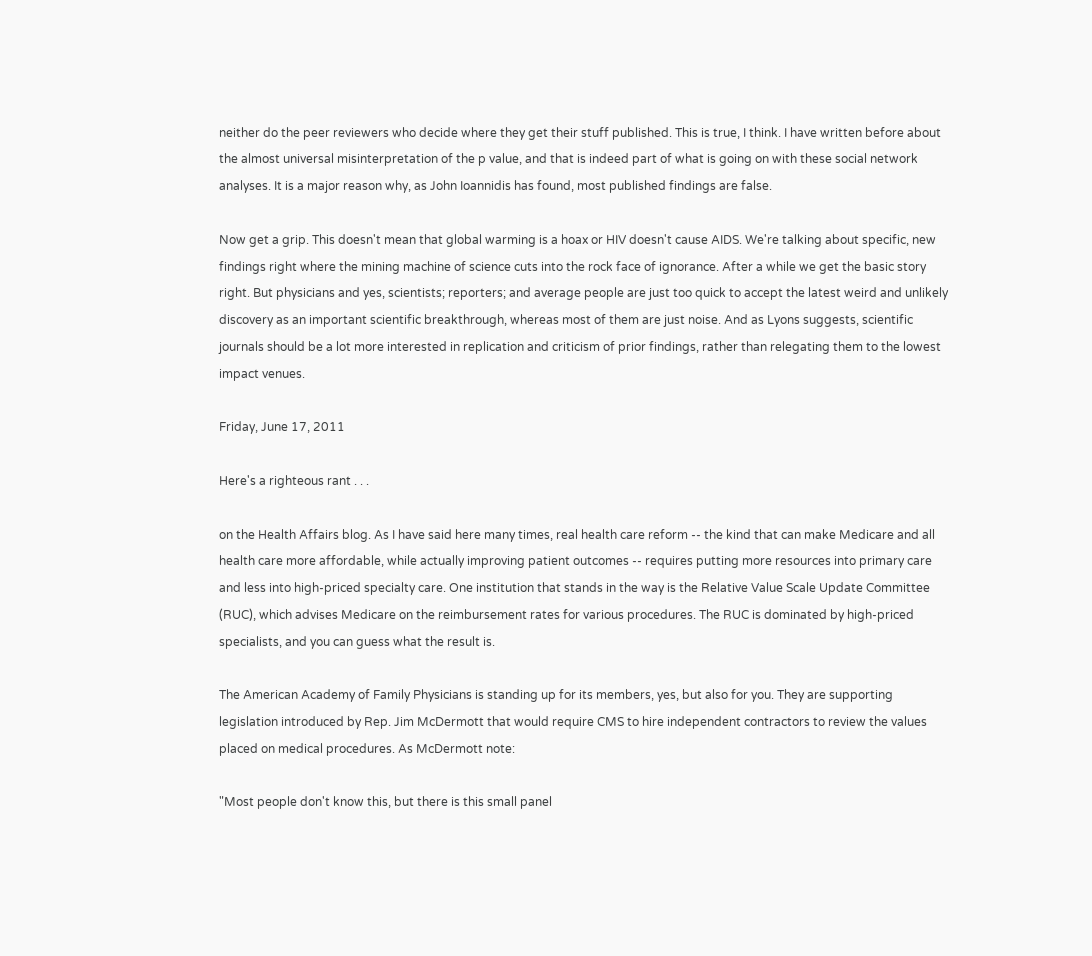neither do the peer reviewers who decide where they get their stuff published. This is true, I think. I have written before about the almost universal misinterpretation of the p value, and that is indeed part of what is going on with these social network analyses. It is a major reason why, as John Ioannidis has found, most published findings are false.

Now get a grip. This doesn't mean that global warming is a hoax or HIV doesn't cause AIDS. We're talking about specific, new findings right where the mining machine of science cuts into the rock face of ignorance. After a while we get the basic story right. But physicians and yes, scientists; reporters; and average people are just too quick to accept the latest weird and unlikely discovery as an important scientific breakthrough, whereas most of them are just noise. And as Lyons suggests, scientific journals should be a lot more interested in replication and criticism of prior findings, rather than relegating them to the lowest impact venues.

Friday, June 17, 2011

Here's a righteous rant . . .

on the Health Affairs blog. As I have said here many times, real health care reform -- the kind that can make Medicare and all health care more affordable, while actually improving patient outcomes -- requires putting more resources into primary care and less into high-priced specialty care. One institution that stands in the way is the Relative Value Scale Update Committee (RUC), which advises Medicare on the reimbursement rates for various procedures. The RUC is dominated by high-priced specialists, and you can guess what the result is.

The American Academy of Family Physicians is standing up for its members, yes, but also for you. They are supporting legislation introduced by Rep. Jim McDermott that would require CMS to hire independent contractors to review the values placed on medical procedures. As McDermott note:

"Most people don't know this, but there is this small panel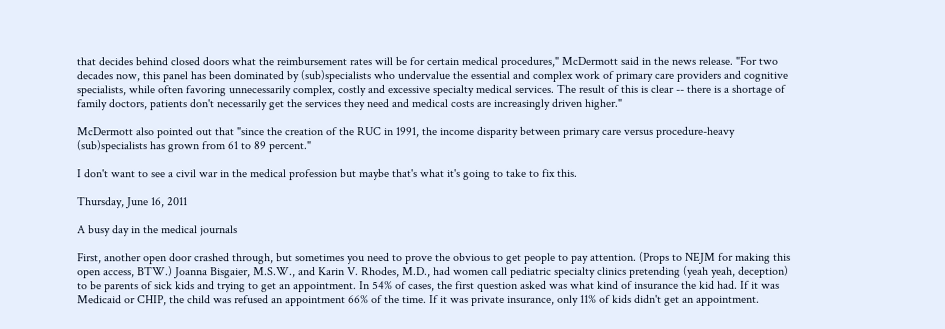that decides behind closed doors what the reimbursement rates will be for certain medical procedures," McDermott said in the news release. "For two decades now, this panel has been dominated by (sub)specialists who undervalue the essential and complex work of primary care providers and cognitive specialists, while often favoring unnecessarily complex, costly and excessive specialty medical services. The result of this is clear -- there is a shortage of family doctors, patients don't necessarily get the services they need and medical costs are increasingly driven higher."

McDermott also pointed out that "since the creation of the RUC in 1991, the income disparity between primary care versus procedure-heavy (sub)specialists has grown from 61 to 89 percent."

I don't want to see a civil war in the medical profession but maybe that's what it's going to take to fix this.

Thursday, June 16, 2011

A busy day in the medical journals

First, another open door crashed through, but sometimes you need to prove the obvious to get people to pay attention. (Props to NEJM for making this open access, BTW.) Joanna Bisgaier, M.S.W., and Karin V. Rhodes, M.D., had women call pediatric specialty clinics pretending (yeah yeah, deception) to be parents of sick kids and trying to get an appointment. In 54% of cases, the first question asked was what kind of insurance the kid had. If it was Medicaid or CHIP, the child was refused an appointment 66% of the time. If it was private insurance, only 11% of kids didn't get an appointment.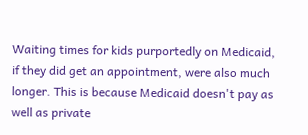Waiting times for kids purportedly on Medicaid, if they did get an appointment, were also much longer. This is because Medicaid doesn't pay as well as private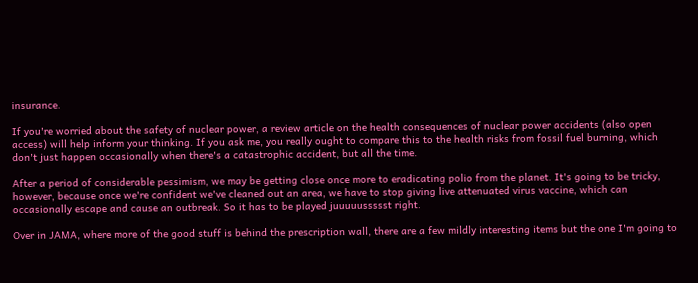insurance.

If you're worried about the safety of nuclear power, a review article on the health consequences of nuclear power accidents (also open access) will help inform your thinking. If you ask me, you really ought to compare this to the health risks from fossil fuel burning, which don't just happen occasionally when there's a catastrophic accident, but all the time.

After a period of considerable pessimism, we may be getting close once more to eradicating polio from the planet. It's going to be tricky, however, because once we're confident we've cleaned out an area, we have to stop giving live attenuated virus vaccine, which can occasionally escape and cause an outbreak. So it has to be played juuuuussssst right.

Over in JAMA, where more of the good stuff is behind the prescription wall, there are a few mildly interesting items but the one I'm going to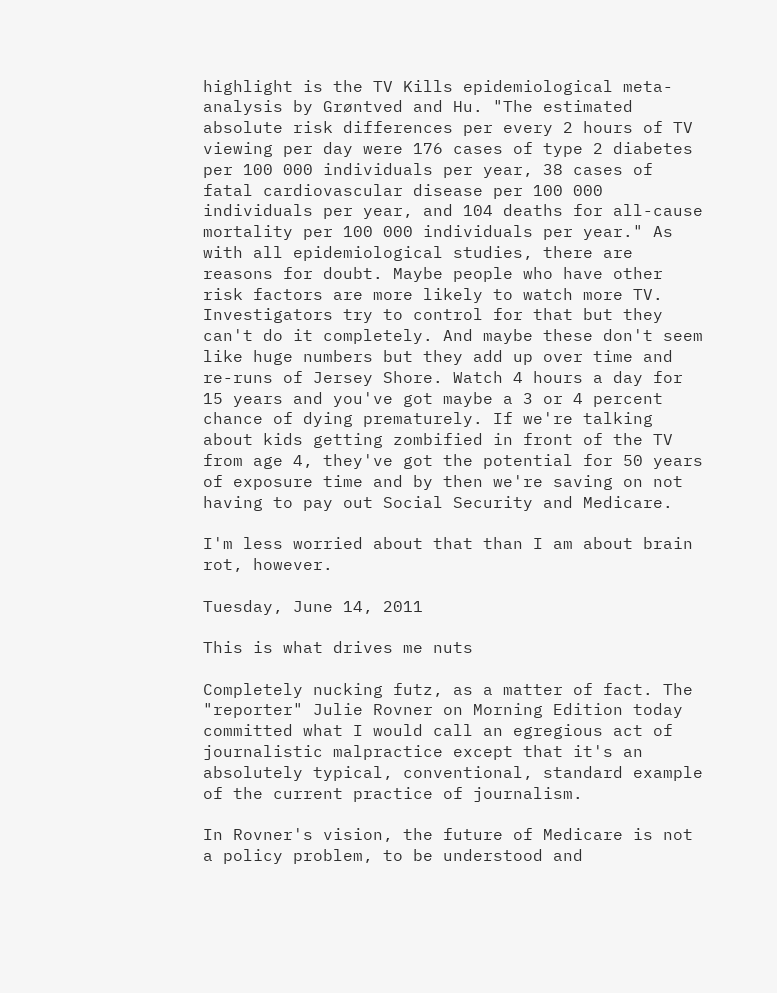highlight is the TV Kills epidemiological meta-analysis by Grøntved and Hu. "The estimated absolute risk differences per every 2 hours of TV viewing per day were 176 cases of type 2 diabetes per 100 000 individuals per year, 38 cases of fatal cardiovascular disease per 100 000 individuals per year, and 104 deaths for all-cause mortality per 100 000 individuals per year." As with all epidemiological studies, there are reasons for doubt. Maybe people who have other risk factors are more likely to watch more TV. Investigators try to control for that but they can't do it completely. And maybe these don't seem like huge numbers but they add up over time and re-runs of Jersey Shore. Watch 4 hours a day for 15 years and you've got maybe a 3 or 4 percent chance of dying prematurely. If we're talking about kids getting zombified in front of the TV from age 4, they've got the potential for 50 years of exposure time and by then we're saving on not having to pay out Social Security and Medicare.

I'm less worried about that than I am about brain rot, however.

Tuesday, June 14, 2011

This is what drives me nuts

Completely nucking futz, as a matter of fact. The "reporter" Julie Rovner on Morning Edition today committed what I would call an egregious act of journalistic malpractice except that it's an absolutely typical, conventional, standard example of the current practice of journalism.

In Rovner's vision, the future of Medicare is not a policy problem, to be understood and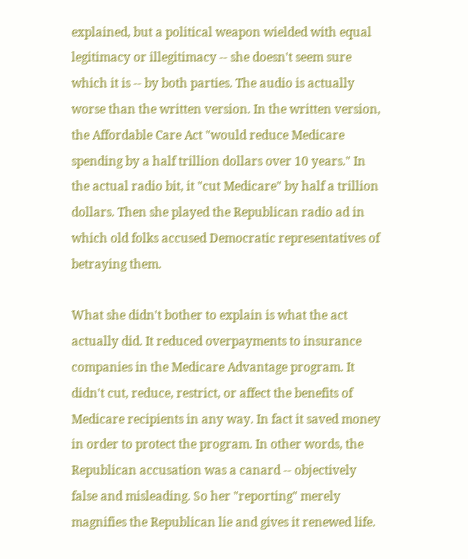explained, but a political weapon wielded with equal legitimacy or illegitimacy -- she doesn't seem sure which it is -- by both parties. The audio is actually worse than the written version. In the written version, the Affordable Care Act "would reduce Medicare spending by a half trillion dollars over 10 years." In the actual radio bit, it "cut Medicare" by half a trillion dollars. Then she played the Republican radio ad in which old folks accused Democratic representatives of betraying them.

What she didn't bother to explain is what the act actually did. It reduced overpayments to insurance companies in the Medicare Advantage program. It didn't cut, reduce, restrict, or affect the benefits of Medicare recipients in any way. In fact it saved money in order to protect the program. In other words, the Republican accusation was a canard -- objectively false and misleading. So her "reporting" merely magnifies the Republican lie and gives it renewed life.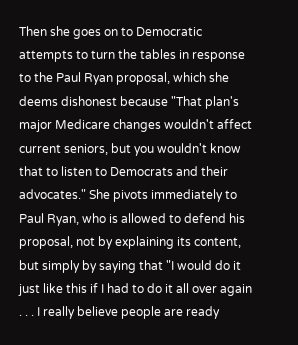Then she goes on to Democratic attempts to turn the tables in response to the Paul Ryan proposal, which she deems dishonest because "That plan's major Medicare changes wouldn't affect current seniors, but you wouldn't know that to listen to Democrats and their advocates." She pivots immediately to Paul Ryan, who is allowed to defend his proposal, not by explaining its content, but simply by saying that "I would do it just like this if I had to do it all over again . . . I really believe people are ready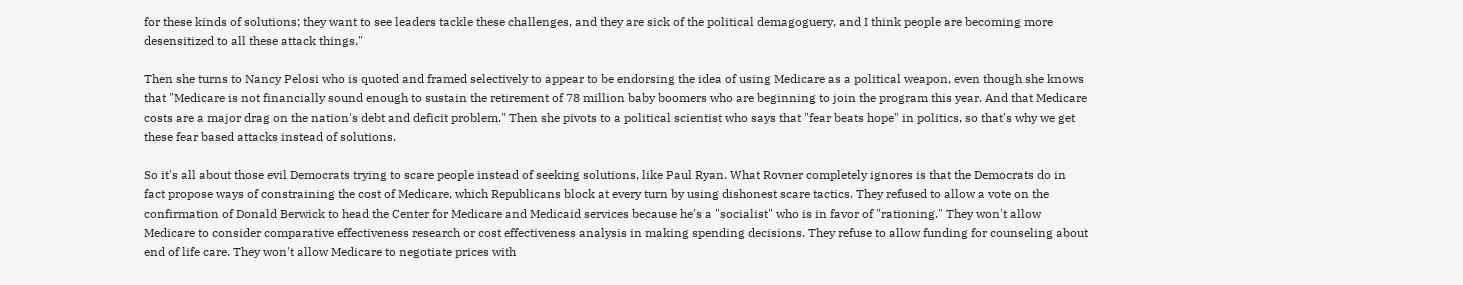for these kinds of solutions; they want to see leaders tackle these challenges, and they are sick of the political demagoguery, and I think people are becoming more desensitized to all these attack things."

Then she turns to Nancy Pelosi who is quoted and framed selectively to appear to be endorsing the idea of using Medicare as a political weapon, even though she knows that "Medicare is not financially sound enough to sustain the retirement of 78 million baby boomers who are beginning to join the program this year. And that Medicare costs are a major drag on the nation's debt and deficit problem." Then she pivots to a political scientist who says that "fear beats hope" in politics, so that's why we get these fear based attacks instead of solutions.

So it's all about those evil Democrats trying to scare people instead of seeking solutions, like Paul Ryan. What Rovner completely ignores is that the Democrats do in fact propose ways of constraining the cost of Medicare, which Republicans block at every turn by using dishonest scare tactics. They refused to allow a vote on the confirmation of Donald Berwick to head the Center for Medicare and Medicaid services because he's a "socialist" who is in favor of "rationing." They won't allow Medicare to consider comparative effectiveness research or cost effectiveness analysis in making spending decisions. They refuse to allow funding for counseling about end of life care. They won't allow Medicare to negotiate prices with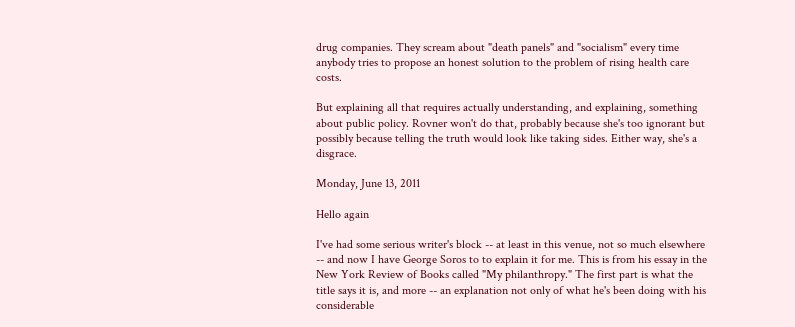drug companies. They scream about "death panels" and "socialism" every time anybody tries to propose an honest solution to the problem of rising health care costs.

But explaining all that requires actually understanding, and explaining, something about public policy. Rovner won't do that, probably because she's too ignorant but possibly because telling the truth would look like taking sides. Either way, she's a disgrace.

Monday, June 13, 2011

Hello again

I've had some serious writer's block -- at least in this venue, not so much elsewhere -- and now I have George Soros to to explain it for me. This is from his essay in the New York Review of Books called "My philanthropy." The first part is what the title says it is, and more -- an explanation not only of what he's been doing with his considerable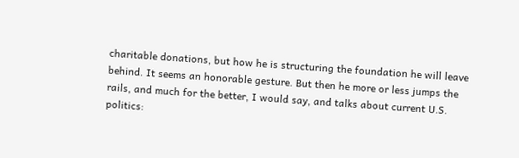charitable donations, but how he is structuring the foundation he will leave behind. It seems an honorable gesture. But then he more or less jumps the rails, and much for the better, I would say, and talks about current U.S. politics: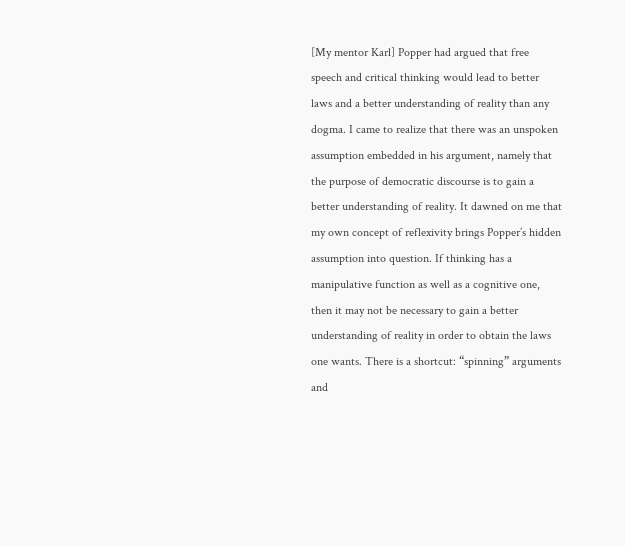[My mentor Karl] Popper had argued that free speech and critical thinking would lead to better laws and a better understanding of reality than any dogma. I came to realize that there was an unspoken assumption embedded in his argument, namely that the purpose of democratic discourse is to gain a better understanding of reality. It dawned on me that my own concept of reflexivity brings Popper’s hidden assumption into question. If thinking has a manipulative function as well as a cognitive one, then it may not be necessary to gain a better understanding of reality in order to obtain the laws one wants. There is a shortcut: “spinning” arguments and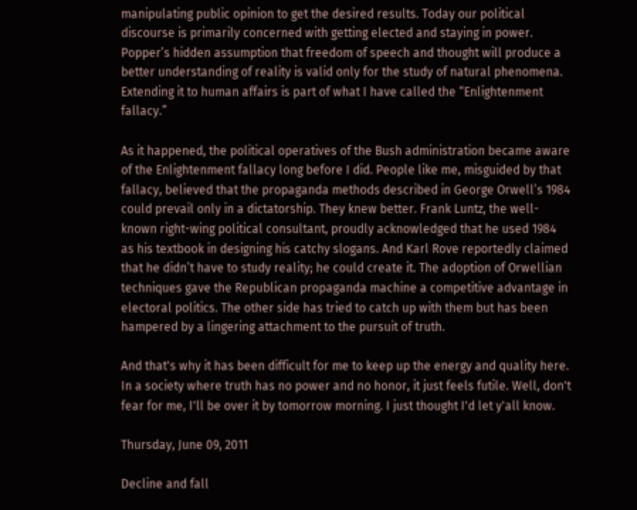manipulating public opinion to get the desired results. Today our political discourse is primarily concerned with getting elected and staying in power. Popper’s hidden assumption that freedom of speech and thought will produce a better understanding of reality is valid only for the study of natural phenomena. Extending it to human affairs is part of what I have called the “Enlightenment fallacy.”

As it happened, the political operatives of the Bush administration became aware of the Enlightenment fallacy long before I did. People like me, misguided by that fallacy, believed that the propaganda methods described in George Orwell’s 1984 could prevail only in a dictatorship. They knew better. Frank Luntz, the well-known right-wing political consultant, proudly acknowledged that he used 1984 as his textbook in designing his catchy slogans. And Karl Rove reportedly claimed that he didn’t have to study reality; he could create it. The adoption of Orwellian techniques gave the Republican propaganda machine a competitive advantage in electoral politics. The other side has tried to catch up with them but has been hampered by a lingering attachment to the pursuit of truth.

And that's why it has been difficult for me to keep up the energy and quality here. In a society where truth has no power and no honor, it just feels futile. Well, don't fear for me, I'll be over it by tomorrow morning. I just thought I'd let y'all know.

Thursday, June 09, 2011

Decline and fall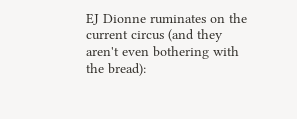EJ Dionne ruminates on the current circus (and they aren't even bothering with the bread):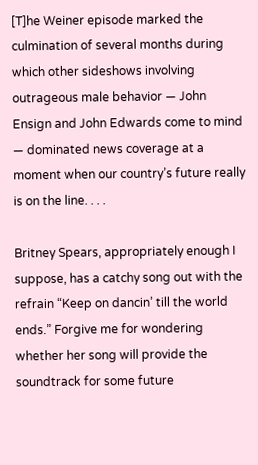[T]he Weiner episode marked the culmination of several months during which other sideshows involving outrageous male behavior — John Ensign and John Edwards come to mind — dominated news coverage at a moment when our country’s future really is on the line. . . .

Britney Spears, appropriately enough I suppose, has a catchy song out with the refrain “Keep on dancin’ till the world ends.” Forgive me for wondering whether her song will provide the soundtrack for some future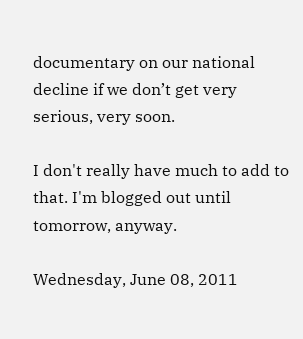documentary on our national decline if we don’t get very serious, very soon.

I don't really have much to add to that. I'm blogged out until tomorrow, anyway.

Wednesday, June 08, 2011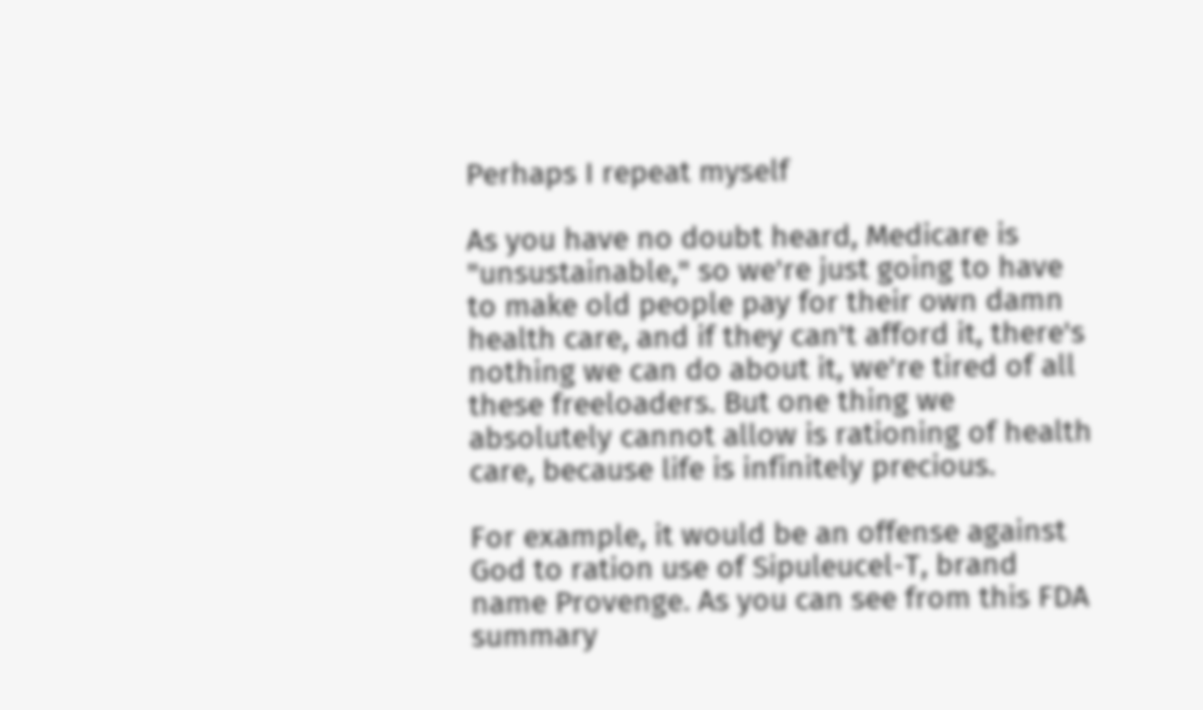Perhaps I repeat myself

As you have no doubt heard, Medicare is "unsustainable," so we're just going to have to make old people pay for their own damn health care, and if they can't afford it, there's nothing we can do about it, we're tired of all these freeloaders. But one thing we absolutely cannot allow is rationing of health care, because life is infinitely precious.

For example, it would be an offense against God to ration use of Sipuleucel-T, brand name Provenge. As you can see from this FDA summary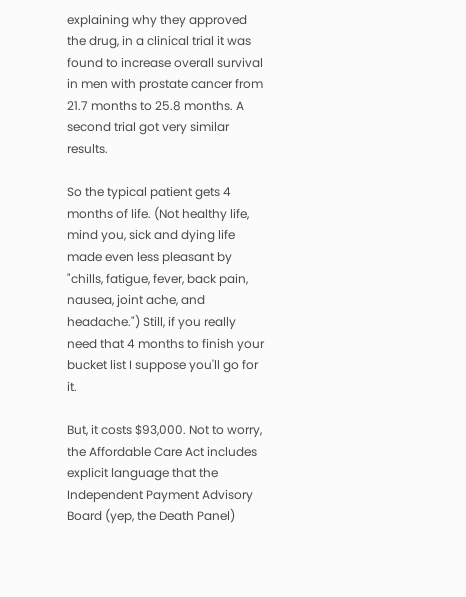explaining why they approved the drug, in a clinical trial it was found to increase overall survival in men with prostate cancer from 21.7 months to 25.8 months. A second trial got very similar results.

So the typical patient gets 4 months of life. (Not healthy life, mind you, sick and dying life made even less pleasant by "chills, fatigue, fever, back pain, nausea, joint ache, and headache.") Still, if you really need that 4 months to finish your bucket list I suppose you'll go for it.

But, it costs $93,000. Not to worry, the Affordable Care Act includes explicit language that the Independent Payment Advisory Board (yep, the Death Panel)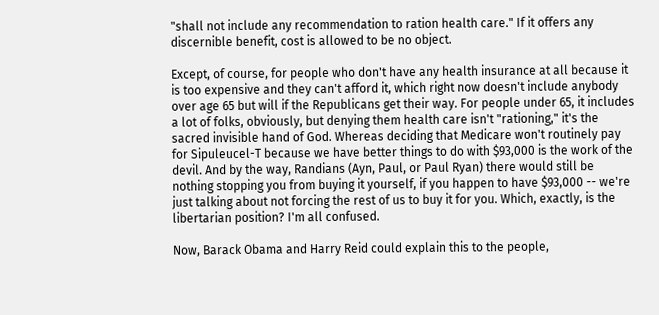"shall not include any recommendation to ration health care." If it offers any discernible benefit, cost is allowed to be no object.

Except, of course, for people who don't have any health insurance at all because it is too expensive and they can't afford it, which right now doesn't include anybody over age 65 but will if the Republicans get their way. For people under 65, it includes a lot of folks, obviously, but denying them health care isn't "rationing," it's the sacred invisible hand of God. Whereas deciding that Medicare won't routinely pay for Sipuleucel-T because we have better things to do with $93,000 is the work of the devil. And by the way, Randians (Ayn, Paul, or Paul Ryan) there would still be nothing stopping you from buying it yourself, if you happen to have $93,000 -- we're just talking about not forcing the rest of us to buy it for you. Which, exactly, is the libertarian position? I'm all confused.

Now, Barack Obama and Harry Reid could explain this to the people,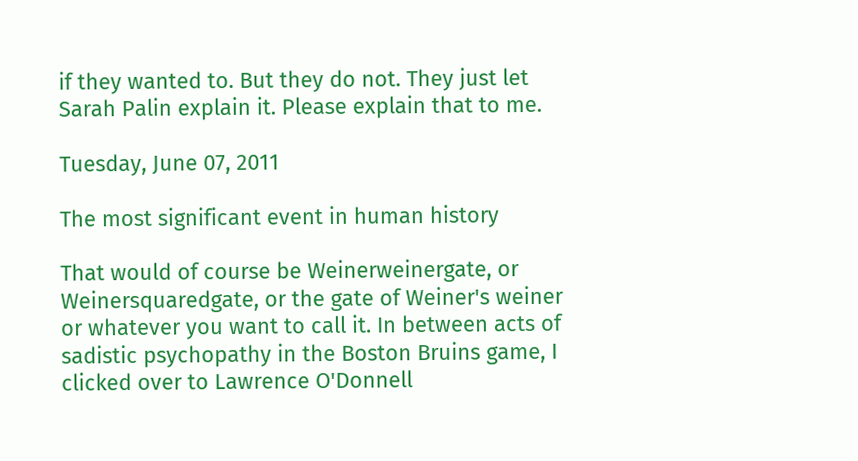if they wanted to. But they do not. They just let Sarah Palin explain it. Please explain that to me.

Tuesday, June 07, 2011

The most significant event in human history

That would of course be Weinerweinergate, or Weinersquaredgate, or the gate of Weiner's weiner or whatever you want to call it. In between acts of sadistic psychopathy in the Boston Bruins game, I clicked over to Lawrence O'Donnell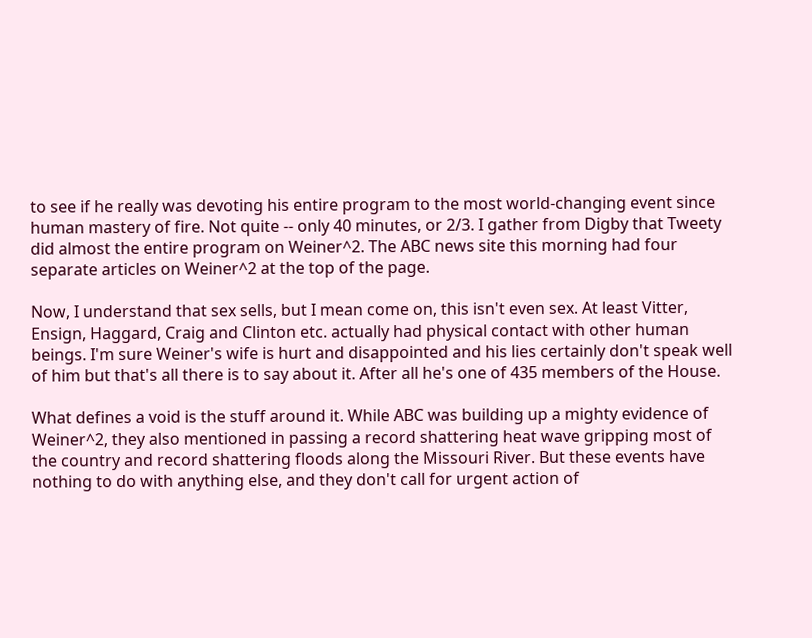to see if he really was devoting his entire program to the most world-changing event since human mastery of fire. Not quite -- only 40 minutes, or 2/3. I gather from Digby that Tweety did almost the entire program on Weiner^2. The ABC news site this morning had four separate articles on Weiner^2 at the top of the page.

Now, I understand that sex sells, but I mean come on, this isn't even sex. At least Vitter, Ensign, Haggard, Craig and Clinton etc. actually had physical contact with other human beings. I'm sure Weiner's wife is hurt and disappointed and his lies certainly don't speak well of him but that's all there is to say about it. After all he's one of 435 members of the House.

What defines a void is the stuff around it. While ABC was building up a mighty evidence of Weiner^2, they also mentioned in passing a record shattering heat wave gripping most of the country and record shattering floods along the Missouri River. But these events have nothing to do with anything else, and they don't call for urgent action of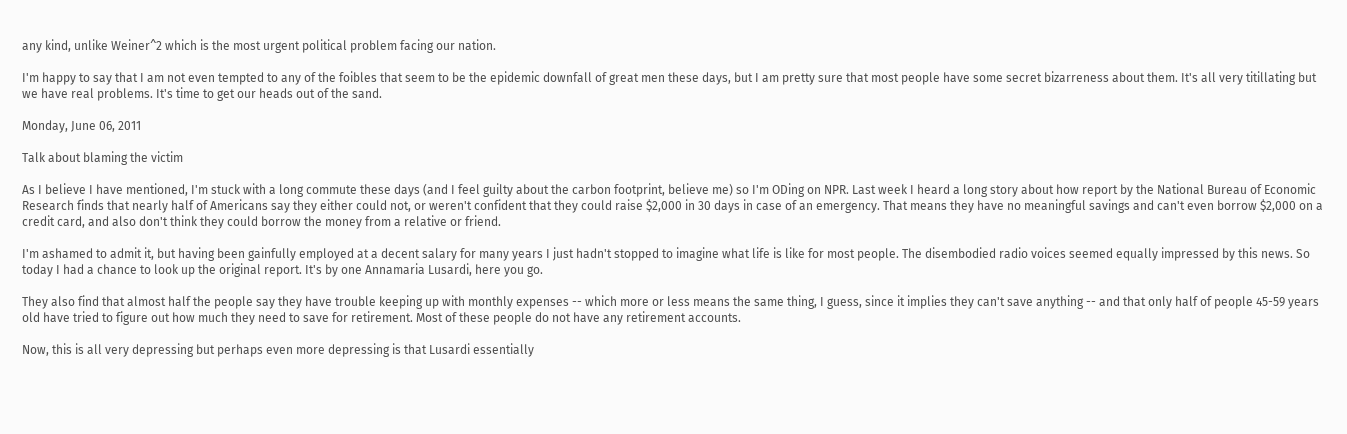any kind, unlike Weiner^2 which is the most urgent political problem facing our nation.

I'm happy to say that I am not even tempted to any of the foibles that seem to be the epidemic downfall of great men these days, but I am pretty sure that most people have some secret bizarreness about them. It's all very titillating but we have real problems. It's time to get our heads out of the sand.

Monday, June 06, 2011

Talk about blaming the victim

As I believe I have mentioned, I'm stuck with a long commute these days (and I feel guilty about the carbon footprint, believe me) so I'm ODing on NPR. Last week I heard a long story about how report by the National Bureau of Economic Research finds that nearly half of Americans say they either could not, or weren't confident that they could raise $2,000 in 30 days in case of an emergency. That means they have no meaningful savings and can't even borrow $2,000 on a credit card, and also don't think they could borrow the money from a relative or friend.

I'm ashamed to admit it, but having been gainfully employed at a decent salary for many years I just hadn't stopped to imagine what life is like for most people. The disembodied radio voices seemed equally impressed by this news. So today I had a chance to look up the original report. It's by one Annamaria Lusardi, here you go.

They also find that almost half the people say they have trouble keeping up with monthly expenses -- which more or less means the same thing, I guess, since it implies they can't save anything -- and that only half of people 45-59 years old have tried to figure out how much they need to save for retirement. Most of these people do not have any retirement accounts.

Now, this is all very depressing but perhaps even more depressing is that Lusardi essentially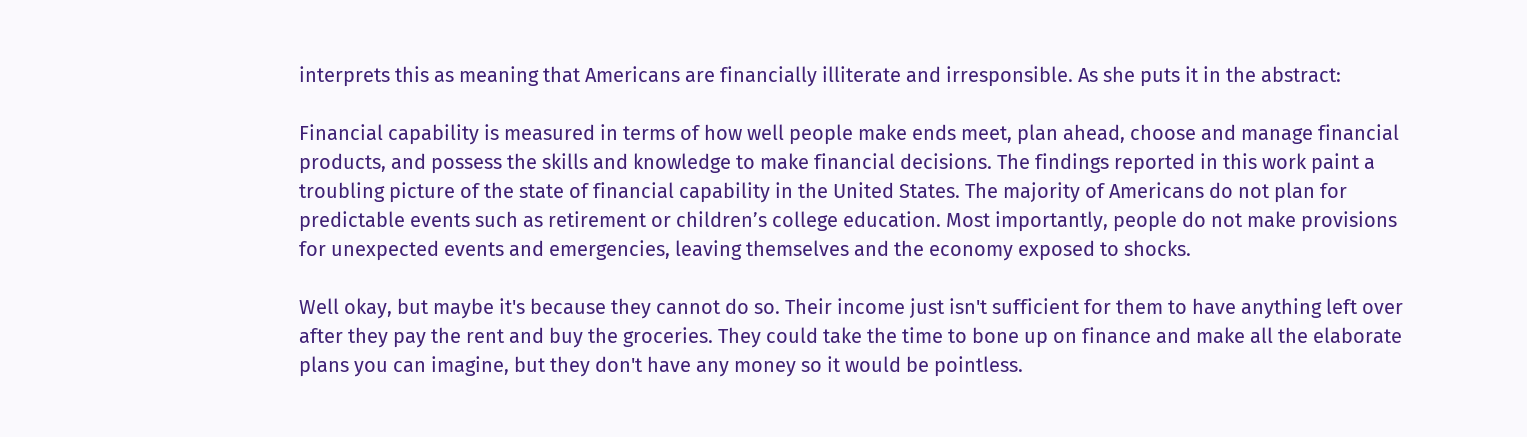interprets this as meaning that Americans are financially illiterate and irresponsible. As she puts it in the abstract:

Financial capability is measured in terms of how well people make ends meet, plan ahead, choose and manage financial products, and possess the skills and knowledge to make financial decisions. The findings reported in this work paint a troubling picture of the state of financial capability in the United States. The majority of Americans do not plan for predictable events such as retirement or children’s college education. Most importantly, people do not make provisions for unexpected events and emergencies, leaving themselves and the economy exposed to shocks.

Well okay, but maybe it's because they cannot do so. Their income just isn't sufficient for them to have anything left over after they pay the rent and buy the groceries. They could take the time to bone up on finance and make all the elaborate plans you can imagine, but they don't have any money so it would be pointless.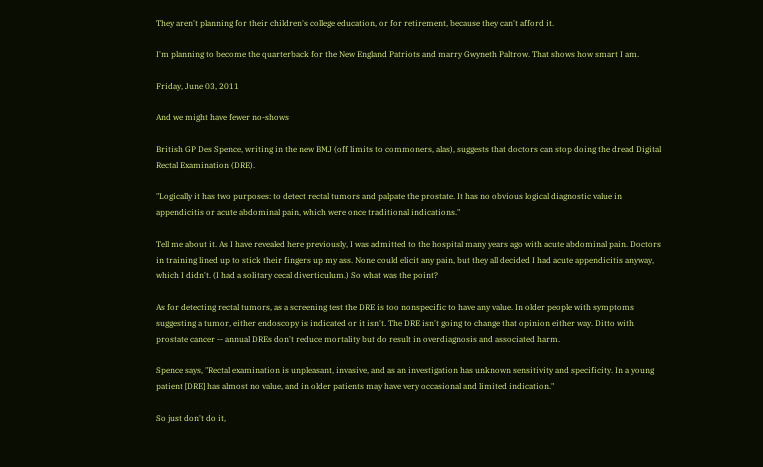They aren't planning for their children's college education, or for retirement, because they can't afford it.

I'm planning to become the quarterback for the New England Patriots and marry Gwyneth Paltrow. That shows how smart I am.

Friday, June 03, 2011

And we might have fewer no-shows

British GP Des Spence, writing in the new BMJ (off limits to commoners, alas), suggests that doctors can stop doing the dread Digital Rectal Examination (DRE).

"Logically it has two purposes: to detect rectal tumors and palpate the prostate. It has no obvious logical diagnostic value in appendicitis or acute abdominal pain, which were once traditional indications."

Tell me about it. As I have revealed here previously, I was admitted to the hospital many years ago with acute abdominal pain. Doctors in training lined up to stick their fingers up my ass. None could elicit any pain, but they all decided I had acute appendicitis anyway, which I didn't. (I had a solitary cecal diverticulum.) So what was the point?

As for detecting rectal tumors, as a screening test the DRE is too nonspecific to have any value. In older people with symptoms suggesting a tumor, either endoscopy is indicated or it isn't. The DRE isn't going to change that opinion either way. Ditto with prostate cancer -- annual DREs don't reduce mortality but do result in overdiagnosis and associated harm.

Spence says, "Rectal examination is unpleasant, invasive, and as an investigation has unknown sensitivity and specificity. In a young patient [DRE] has almost no value, and in older patients may have very occasional and limited indication."

So just don't do it,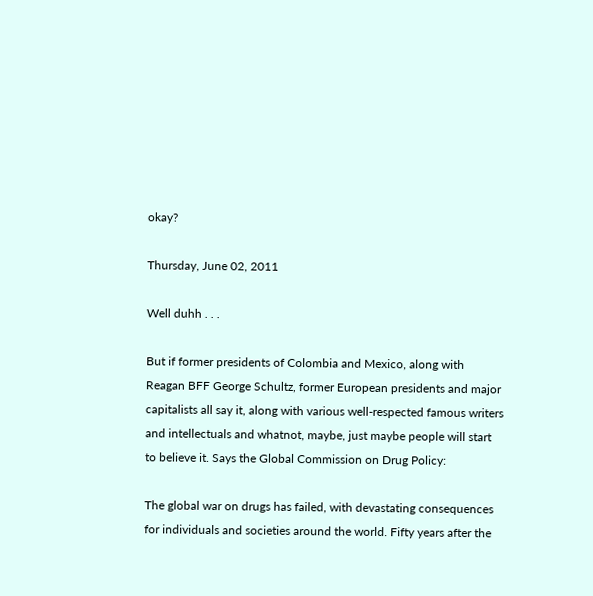okay?

Thursday, June 02, 2011

Well duhh . . .

But if former presidents of Colombia and Mexico, along with Reagan BFF George Schultz, former European presidents and major capitalists all say it, along with various well-respected famous writers and intellectuals and whatnot, maybe, just maybe people will start to believe it. Says the Global Commission on Drug Policy:

The global war on drugs has failed, with devastating consequences for individuals and societies around the world. Fifty years after the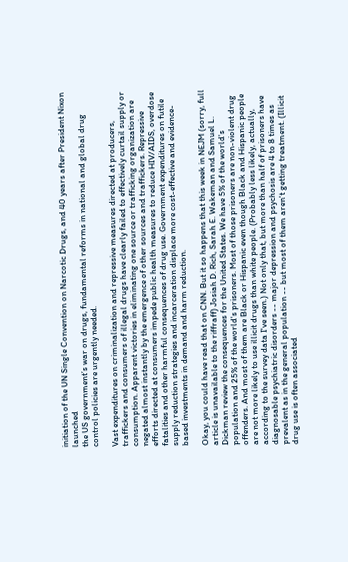initiation of the UN Single Convention on Narcotic Drugs, and 40 years after President Nixon launched
the US government’s war on drugs, fundamental reforms in national and global drug control policies are urgently needed.

Vast expenditures on criminalization and repressive measures directed at producers, traffickers and consumers of illegal drugs have clearly failed to effectively curtail supply or consumption. Apparent victories in eliminating one source or trafficking organization are negated almost instantly by the emergence of other sources and traffickers. Repressive efforts directed at consumers impede public health measures to reduce HIV/AIDS, overdose fatalities and other harmful consequences of drug use. Government expenditures on futile supply reduction strategies and incarceration displace more cost-effective and evidence-based investments in demand and harm reduction.

Okay, you could have read that on CNN. But it so happens that this week in NEJM (sorry, full article is unavailable to the riffraff) Josiah D. Rich, Sarah E. Wakeman and Samuel L. Dickman review the consequences for the United States. We have 5% of the world's population and 25% of the world's prisoners. Most of those prisoners are non-violent drug offenders. And most of them are Black or Hispanic even though Black and Hispanic people are not more likely to use illicit drugs than white people. (Probably less likely, actually, according to the survey data I've seen.) Not only that, but more than half of prisoners have diagnosable psychiatric disorders -- major depression and psychosis are 4 to 8 times as prevalent as in the general population -- but most of them aren't getting treatment. (Illicit drug use is often associated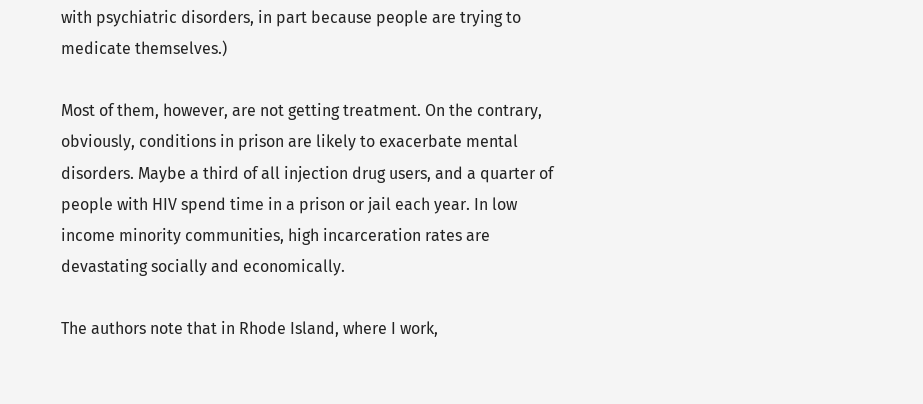with psychiatric disorders, in part because people are trying to medicate themselves.)

Most of them, however, are not getting treatment. On the contrary, obviously, conditions in prison are likely to exacerbate mental disorders. Maybe a third of all injection drug users, and a quarter of people with HIV spend time in a prison or jail each year. In low income minority communities, high incarceration rates are devastating socially and economically.

The authors note that in Rhode Island, where I work,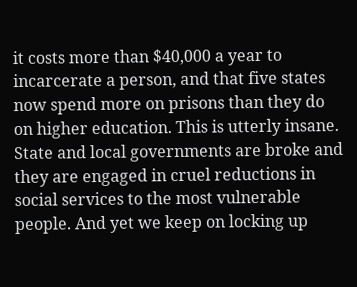it costs more than $40,000 a year to incarcerate a person, and that five states now spend more on prisons than they do on higher education. This is utterly insane. State and local governments are broke and they are engaged in cruel reductions in social services to the most vulnerable people. And yet we keep on locking up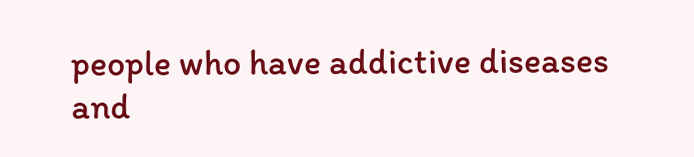people who have addictive diseases and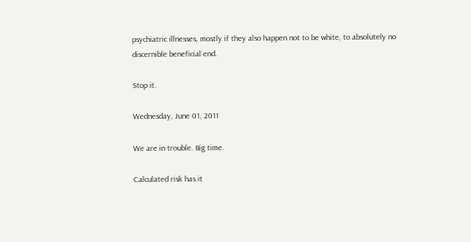psychiatric illnesses, mostly if they also happen not to be white, to absolutely no discernible beneficial end.

Stop it.

Wednesday, June 01, 2011

We are in trouble. Big time.

Calculated risk has it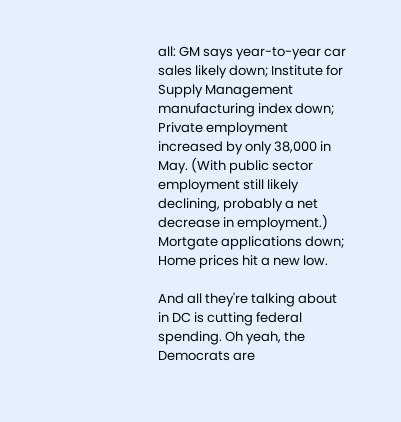all: GM says year-to-year car sales likely down; Institute for Supply Management manufacturing index down; Private employment increased by only 38,000 in May. (With public sector employment still likely declining, probably a net decrease in employment.) Mortgate applications down; Home prices hit a new low.

And all they're talking about in DC is cutting federal spending. Oh yeah, the Democrats are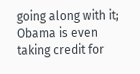going along with it; Obama is even taking credit for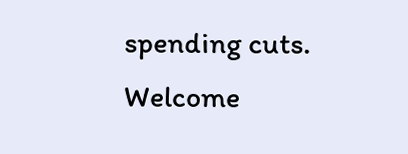spending cuts. Welcome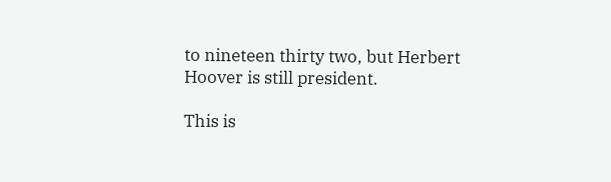to nineteen thirty two, but Herbert Hoover is still president.

This is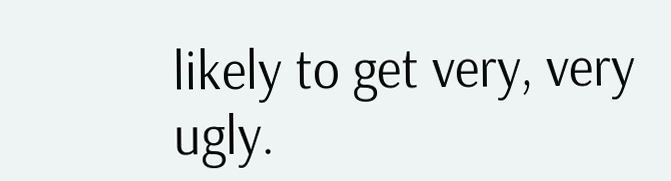likely to get very, very ugly.